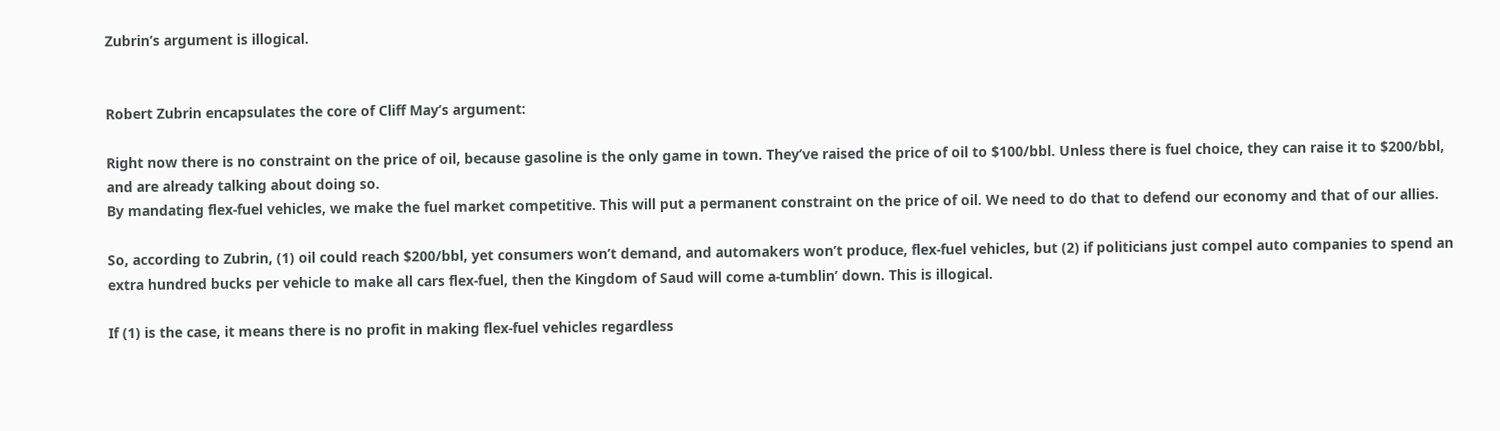Zubrin’s argument is illogical.


Robert Zubrin encapsulates the core of Cliff May’s argument:

Right now there is no constraint on the price of oil, because gasoline is the only game in town. They’ve raised the price of oil to $100/bbl. Unless there is fuel choice, they can raise it to $200/bbl, and are already talking about doing so.
By mandating flex-fuel vehicles, we make the fuel market competitive. This will put a permanent constraint on the price of oil. We need to do that to defend our economy and that of our allies.

So, according to Zubrin, (1) oil could reach $200/bbl, yet consumers won’t demand, and automakers won’t produce, flex-fuel vehicles, but (2) if politicians just compel auto companies to spend an extra hundred bucks per vehicle to make all cars flex-fuel, then the Kingdom of Saud will come a-tumblin’ down. This is illogical.

If (1) is the case, it means there is no profit in making flex-fuel vehicles regardless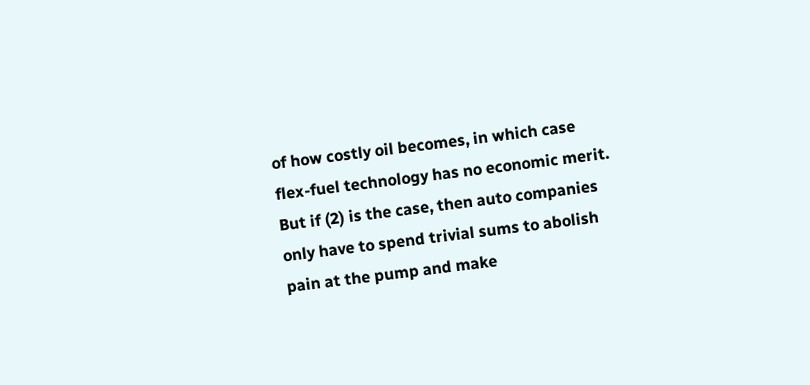of how costly oil becomes, in which case flex-fuel technology has no economic merit. But if (2) is the case, then auto companies only have to spend trivial sums to abolish pain at the pump and make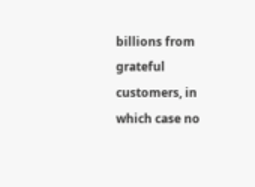billions from grateful customers, in which case no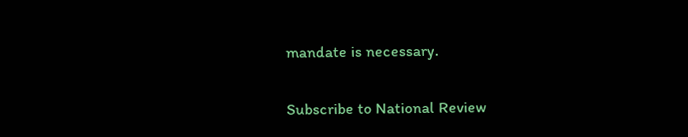mandate is necessary.


Subscribe to National Review